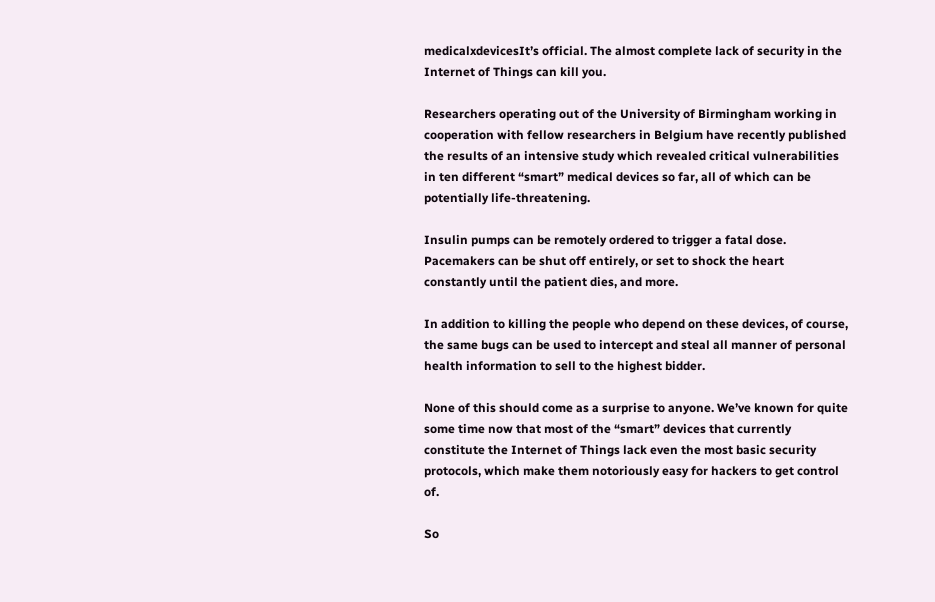medicalxdevicesIt’s official. The almost complete lack of security in the Internet of Things can kill you.

Researchers operating out of the University of Birmingham working in cooperation with fellow researchers in Belgium have recently published the results of an intensive study which revealed critical vulnerabilities in ten different “smart” medical devices so far, all of which can be potentially life-threatening.

Insulin pumps can be remotely ordered to trigger a fatal dose. Pacemakers can be shut off entirely, or set to shock the heart constantly until the patient dies, and more.

In addition to killing the people who depend on these devices, of course, the same bugs can be used to intercept and steal all manner of personal health information to sell to the highest bidder.

None of this should come as a surprise to anyone. We’ve known for quite some time now that most of the “smart” devices that currently constitute the Internet of Things lack even the most basic security protocols, which make them notoriously easy for hackers to get control of.

So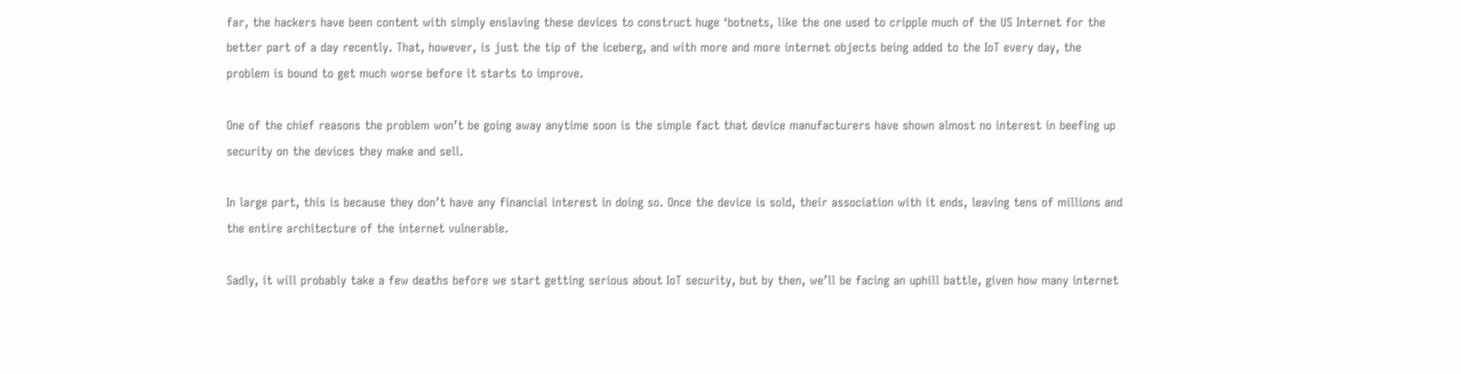far, the hackers have been content with simply enslaving these devices to construct huge ‘botnets, like the one used to cripple much of the US Internet for the better part of a day recently. That, however, is just the tip of the iceberg, and with more and more internet objects being added to the IoT every day, the problem is bound to get much worse before it starts to improve.

One of the chief reasons the problem won’t be going away anytime soon is the simple fact that device manufacturers have shown almost no interest in beefing up security on the devices they make and sell.

In large part, this is because they don’t have any financial interest in doing so. Once the device is sold, their association with it ends, leaving tens of millions and the entire architecture of the internet vulnerable.

Sadly, it will probably take a few deaths before we start getting serious about IoT security, but by then, we’ll be facing an uphill battle, given how many internet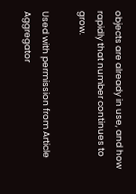objects are already in use, and how rapidly that number continues to grow.

Used with permission from Article Aggregator